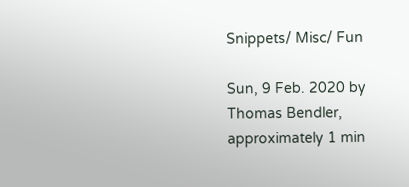Snippets/ Misc/ Fun

Sun, 9 Feb. 2020 by Thomas Bendler, approximately 1 min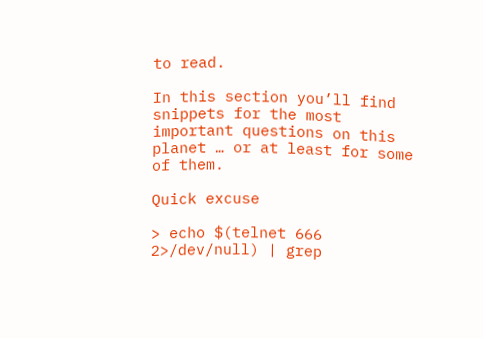to read.

In this section you’ll find snippets for the most important questions on this planet … or at least for some of them.

Quick excuse

> echo $(telnet 666 2>/dev/null) | grep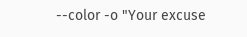--color -o "Your excuse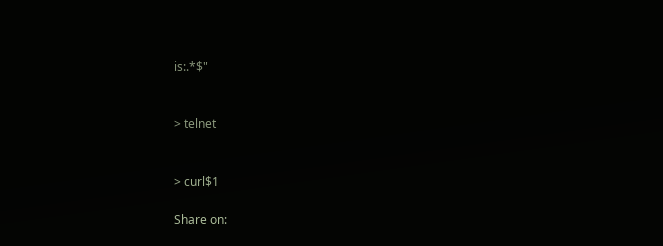is:.*$"


> telnet


> curl$1

Share on: